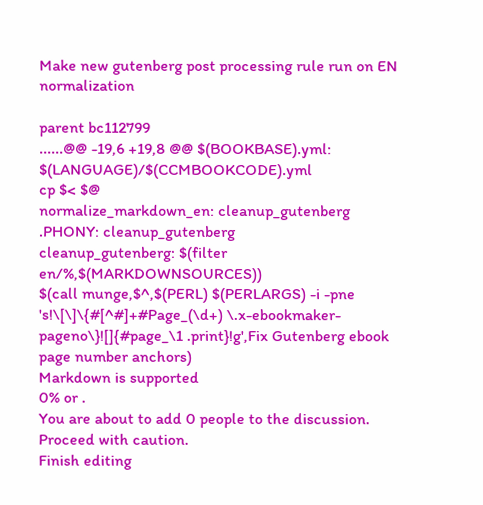Make new gutenberg post processing rule run on EN normalization

parent bc112799
......@@ -19,6 +19,8 @@ $(BOOKBASE).yml: $(LANGUAGE)/$(CCMBOOKCODE).yml
cp $< $@
normalize_markdown_en: cleanup_gutenberg
.PHONY: cleanup_gutenberg
cleanup_gutenberg: $(filter en/%,$(MARKDOWNSOURCES))
$(call munge,$^,$(PERL) $(PERLARGS) -i -pne 's!\[\]\{#[^#]+#Page_(\d+) \.x-ebookmaker-pageno\}![]{#page_\1 .print}!g',Fix Gutenberg ebook page number anchors)
Markdown is supported
0% or .
You are about to add 0 people to the discussion. Proceed with caution.
Finish editing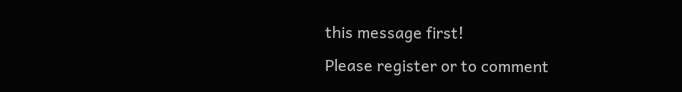this message first!
Please register or to comment